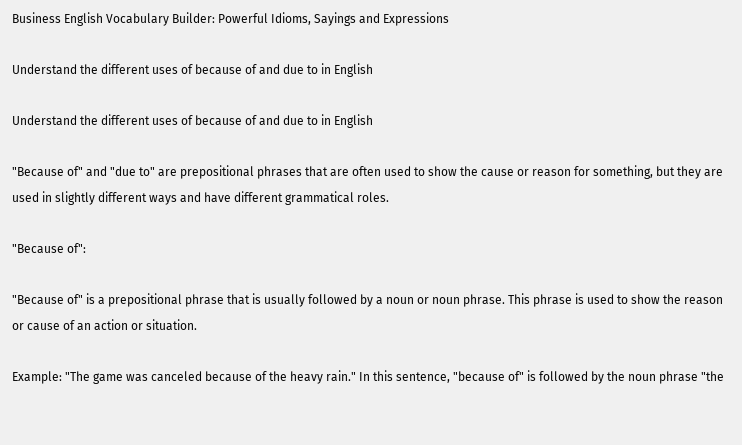Business English Vocabulary Builder: Powerful Idioms, Sayings and Expressions

Understand the different uses of because of and due to in English

Understand the different uses of because of and due to in English

"Because of" and "due to" are prepositional phrases that are often used to show the cause or reason for something, but they are used in slightly different ways and have different grammatical roles.

"Because of":

"Because of" is a prepositional phrase that is usually followed by a noun or noun phrase. This phrase is used to show the reason or cause of an action or situation.

Example: "The game was canceled because of the heavy rain." In this sentence, "because of" is followed by the noun phrase "the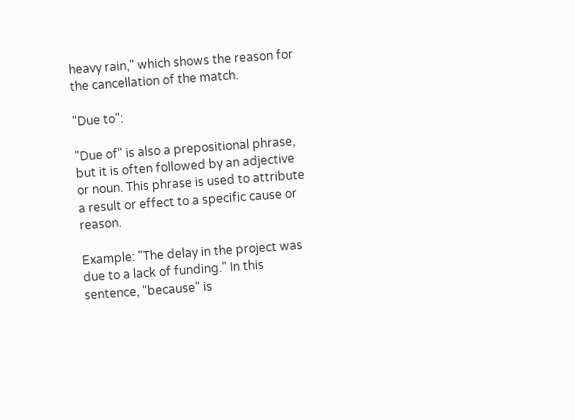heavy rain," which shows the reason for the cancellation of the match.

"Due to":

"Due of" is also a prepositional phrase, but it is often followed by an adjective or noun. This phrase is used to attribute a result or effect to a specific cause or reason.

Example: "The delay in the project was due to a lack of funding." In this sentence, "because" is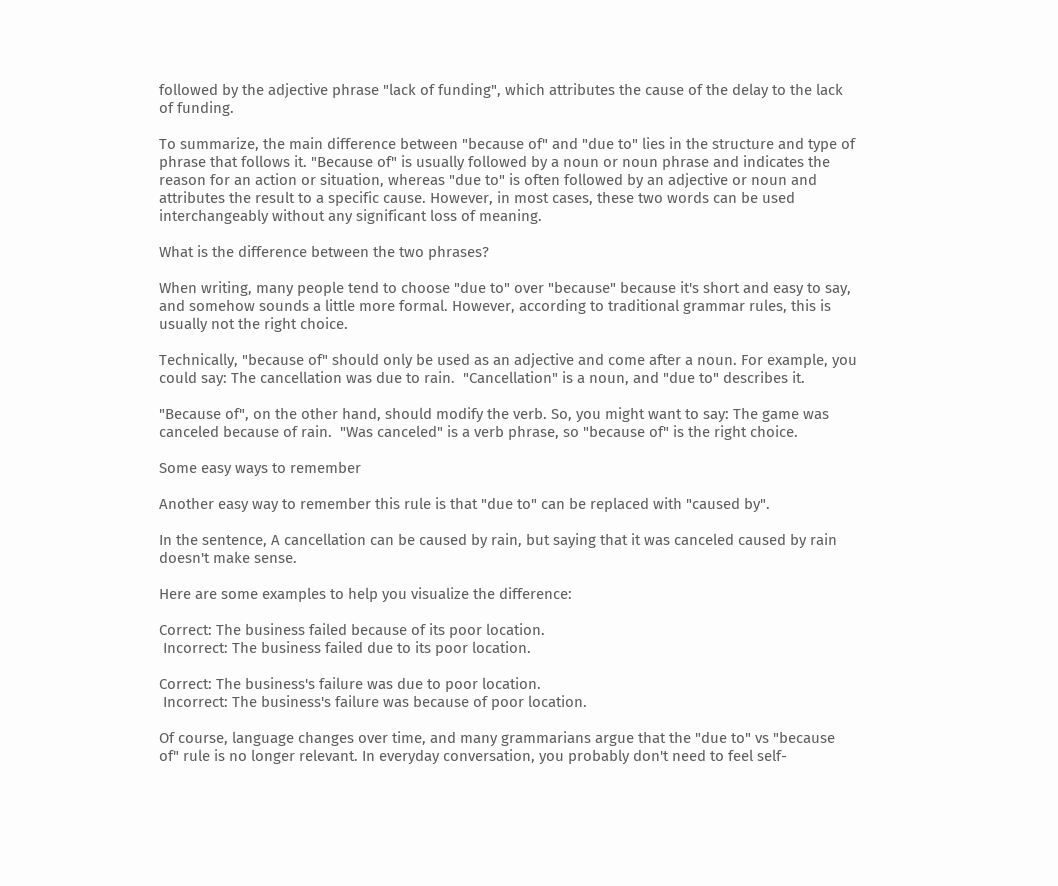followed by the adjective phrase "lack of funding", which attributes the cause of the delay to the lack of funding.

To summarize, the main difference between "because of" and "due to" lies in the structure and type of phrase that follows it. "Because of" is usually followed by a noun or noun phrase and indicates the reason for an action or situation, whereas "due to" is often followed by an adjective or noun and attributes the result to a specific cause. However, in most cases, these two words can be used interchangeably without any significant loss of meaning.

What is the difference between the two phrases?

When writing, many people tend to choose "due to" over "because" because it's short and easy to say, and somehow sounds a little more formal. However, according to traditional grammar rules, this is usually not the right choice.

Technically, "because of" should only be used as an adjective and come after a noun. For example, you could say: The cancellation was due to rain.  "Cancellation" is a noun, and "due to" describes it.

"Because of", on the other hand, should modify the verb. So, you might want to say: The game was canceled because of rain.  "Was canceled" is a verb phrase, so "because of" is the right choice.

Some easy ways to remember

Another easy way to remember this rule is that "due to" can be replaced with "caused by".

In the sentence, A cancellation can be caused by rain, but saying that it was canceled caused by rain doesn't make sense.

Here are some examples to help you visualize the difference:

Correct: The business failed because of its poor location.
 Incorrect: The business failed due to its poor location.

Correct: The business's failure was due to poor location.
 Incorrect: The business's failure was because of poor location.

Of course, language changes over time, and many grammarians argue that the "due to" vs "because of" rule is no longer relevant. In everyday conversation, you probably don't need to feel self-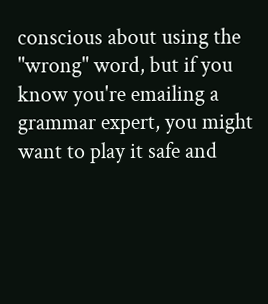conscious about using the "wrong" word, but if you know you're emailing a grammar expert, you might want to play it safe and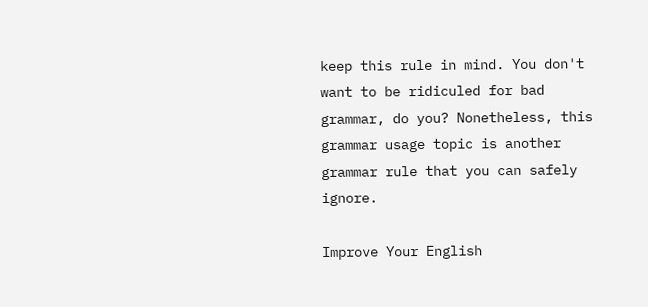keep this rule in mind. You don't want to be ridiculed for bad grammar, do you? Nonetheless, this grammar usage topic is another grammar rule that you can safely ignore.

Improve Your English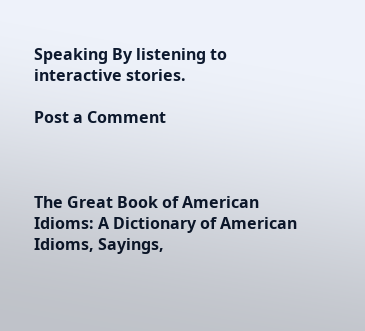Speaking By listening to interactive stories.

Post a Comment



The Great Book of American Idioms: A Dictionary of American Idioms, Sayings,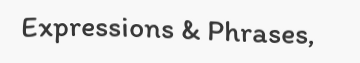Expressions & Phrases,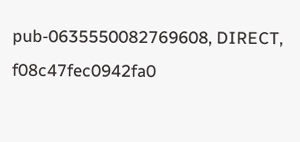pub-0635550082769608, DIRECT, f08c47fec0942fa0